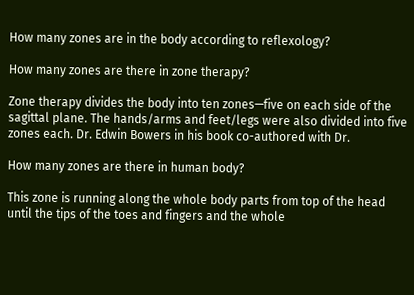How many zones are in the body according to reflexology?

How many zones are there in zone therapy?

Zone therapy divides the body into ten zones—five on each side of the sagittal plane. The hands/arms and feet/legs were also divided into five zones each. Dr. Edwin Bowers in his book co-authored with Dr.

How many zones are there in human body?

This zone is running along the whole body parts from top of the head until the tips of the toes and fingers and the whole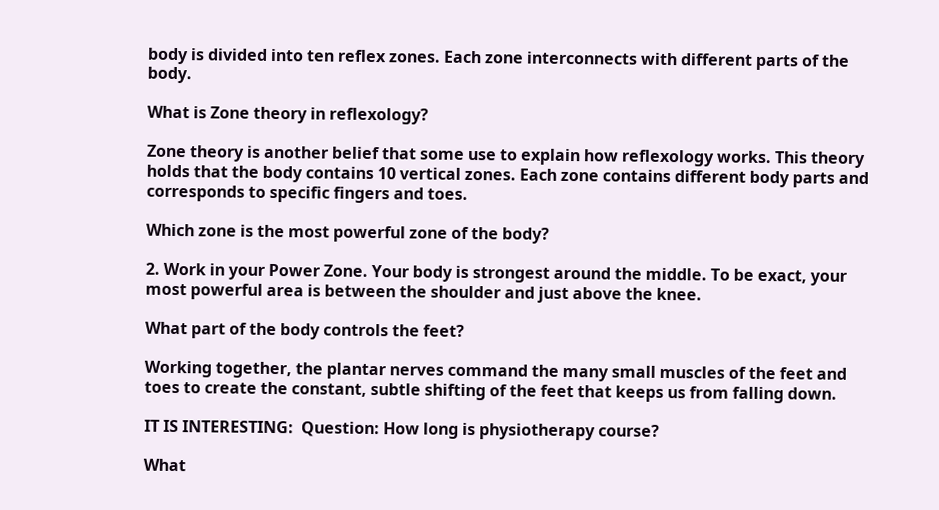body is divided into ten reflex zones. Each zone interconnects with different parts of the body.

What is Zone theory in reflexology?

Zone theory is another belief that some use to explain how reflexology works. This theory holds that the body contains 10 vertical zones. Each zone contains different body parts and corresponds to specific fingers and toes.

Which zone is the most powerful zone of the body?

2. Work in your Power Zone. Your body is strongest around the middle. To be exact, your most powerful area is between the shoulder and just above the knee.

What part of the body controls the feet?

Working together, the plantar nerves command the many small muscles of the feet and toes to create the constant, subtle shifting of the feet that keeps us from falling down.

IT IS INTERESTING:  Question: How long is physiotherapy course?

What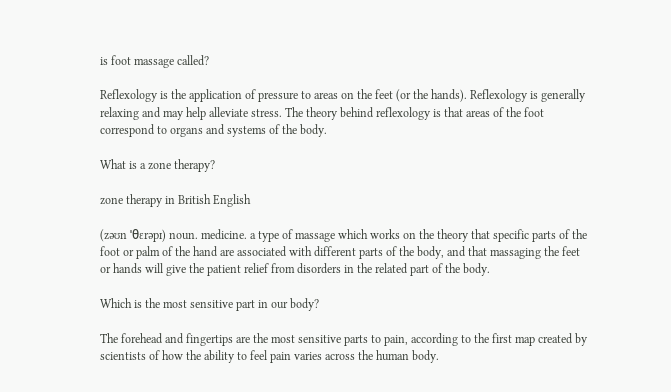is foot massage called?

Reflexology is the application of pressure to areas on the feet (or the hands). Reflexology is generally relaxing and may help alleviate stress. The theory behind reflexology is that areas of the foot correspond to organs and systems of the body.

What is a zone therapy?

zone therapy in British English

(zəʊn ˈθɛrəpɪ) noun. medicine. a type of massage which works on the theory that specific parts of the foot or palm of the hand are associated with different parts of the body, and that massaging the feet or hands will give the patient relief from disorders in the related part of the body.

Which is the most sensitive part in our body?

The forehead and fingertips are the most sensitive parts to pain, according to the first map created by scientists of how the ability to feel pain varies across the human body.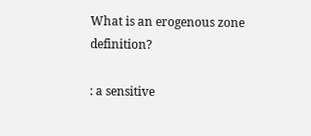What is an erogenous zone definition?

: a sensitive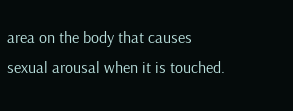area on the body that causes sexual arousal when it is touched.